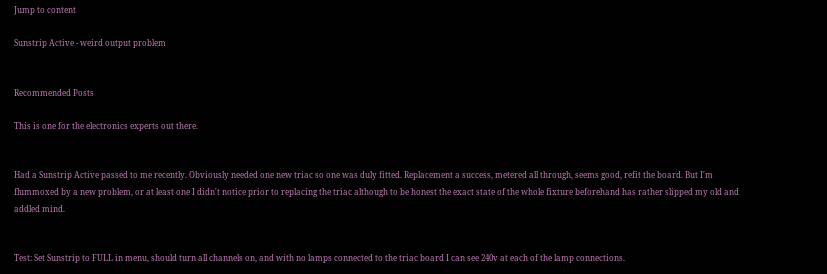Jump to content

Sunstrip Active - weird output problem


Recommended Posts

This is one for the electronics experts out there.


Had a Sunstrip Active passed to me recently. Obviously needed one new triac so one was duly fitted. Replacement a success, metered all through, seems good, refit the board. But I'm flummoxed by a new problem, or at least one I didn't notice prior to replacing the triac although to be honest the exact state of the whole fixture beforehand has rather slipped my old and addled mind.


Test: Set Sunstrip to FULL in menu, should turn all channels on, and with no lamps connected to the triac board I can see 240v at each of the lamp connections.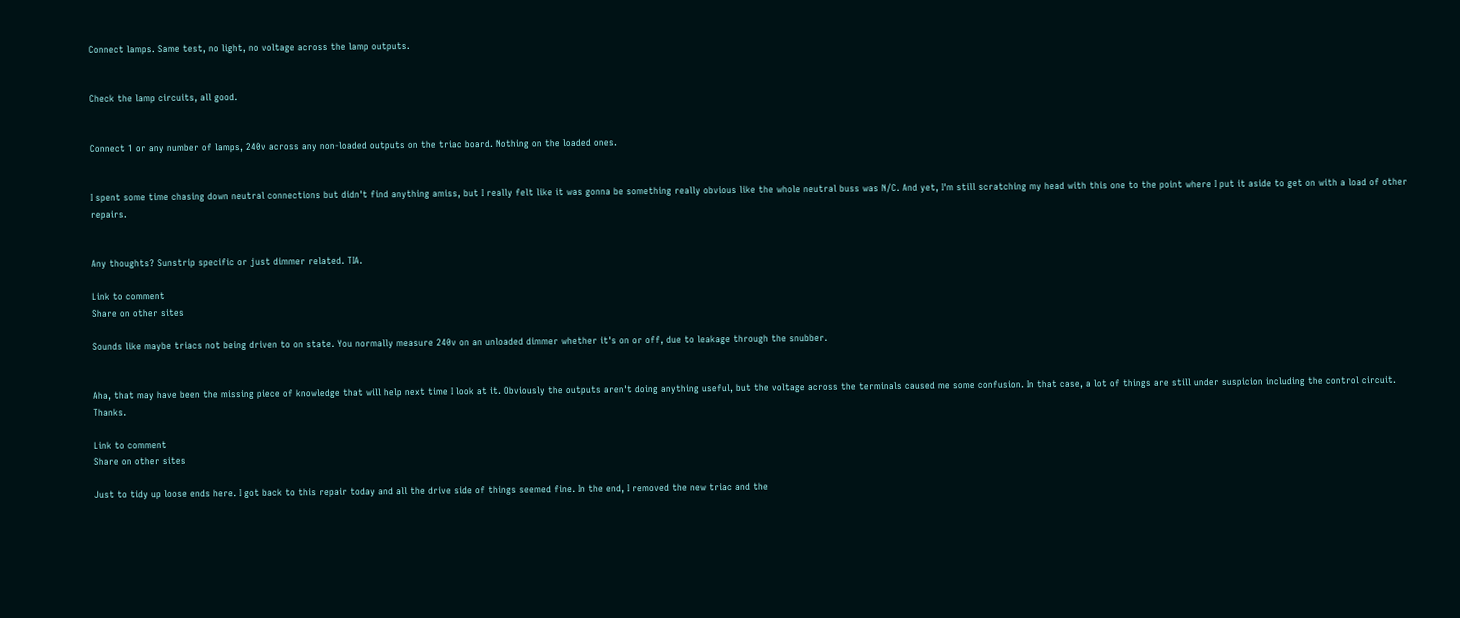Connect lamps. Same test, no light, no voltage across the lamp outputs.


Check the lamp circuits, all good.


Connect 1 or any number of lamps, 240v across any non-loaded outputs on the triac board. Nothing on the loaded ones.


I spent some time chasing down neutral connections but didn't find anything amiss, but I really felt like it was gonna be something really obvious like the whole neutral buss was N/C. And yet, I'm still scratching my head with this one to the point where I put it aside to get on with a load of other repairs.


Any thoughts? Sunstrip specific or just dimmer related. TIA.

Link to comment
Share on other sites

Sounds like maybe triacs not being driven to on state. You normally measure 240v on an unloaded dimmer whether it's on or off, due to leakage through the snubber.


Aha, that may have been the missing piece of knowledge that will help next time I look at it. Obviously the outputs aren't doing anything useful, but the voltage across the terminals caused me some confusion. In that case, a lot of things are still under suspicion including the control circuit. Thanks.

Link to comment
Share on other sites

Just to tidy up loose ends here. I got back to this repair today and all the drive side of things seemed fine. In the end, I removed the new triac and the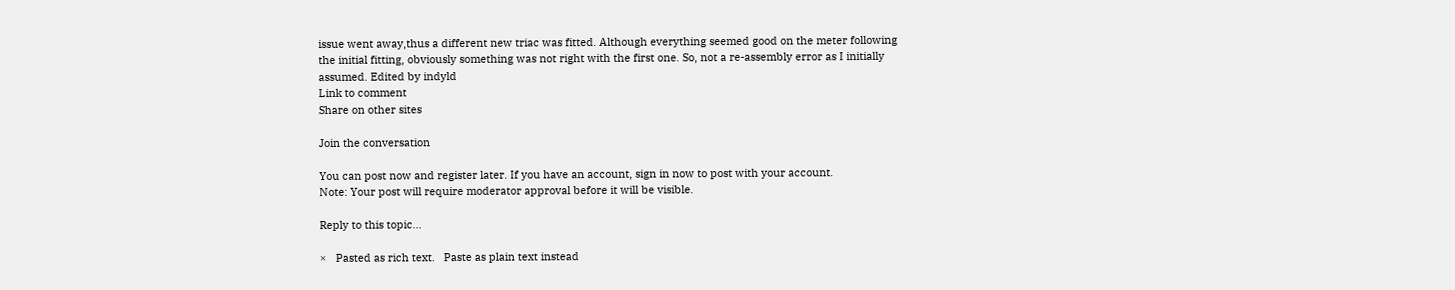issue went away,thus a different new triac was fitted. Although everything seemed good on the meter following the initial fitting, obviously something was not right with the first one. So, not a re-assembly error as I initially assumed. Edited by indyld
Link to comment
Share on other sites

Join the conversation

You can post now and register later. If you have an account, sign in now to post with your account.
Note: Your post will require moderator approval before it will be visible.

Reply to this topic...

×   Pasted as rich text.   Paste as plain text instead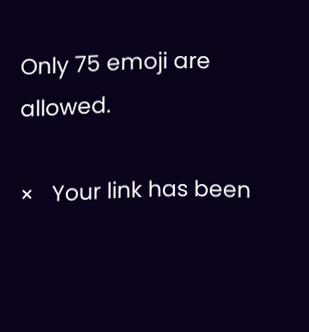Only 75 emoji are allowed.

×   Your link has been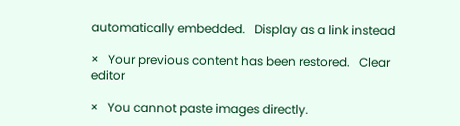automatically embedded.   Display as a link instead

×   Your previous content has been restored.   Clear editor

×   You cannot paste images directly.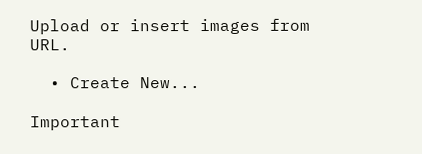Upload or insert images from URL.

  • Create New...

Important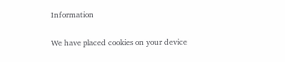Information

We have placed cookies on your device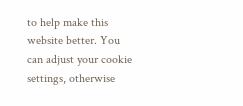to help make this website better. You can adjust your cookie settings, otherwise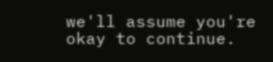we'll assume you're okay to continue.